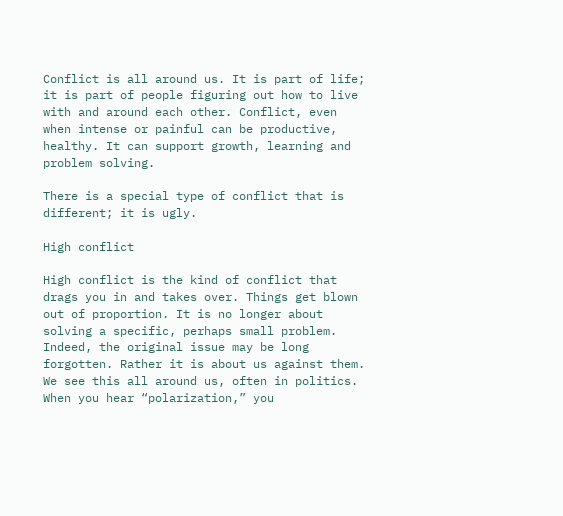Conflict is all around us. It is part of life; it is part of people figuring out how to live with and around each other. Conflict, even when intense or painful can be productive, healthy. It can support growth, learning and problem solving.

There is a special type of conflict that is different; it is ugly.

High conflict

High conflict is the kind of conflict that drags you in and takes over. Things get blown out of proportion. It is no longer about solving a specific, perhaps small problem. Indeed, the original issue may be long forgotten. Rather it is about us against them. We see this all around us, often in politics. When you hear “polarization,” you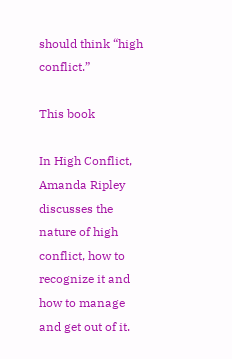should think “high conflict.”

This book

In High Conflict, Amanda Ripley discusses the nature of high conflict, how to recognize it and how to manage and get out of it.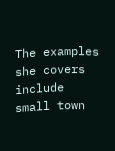The examples she covers include small town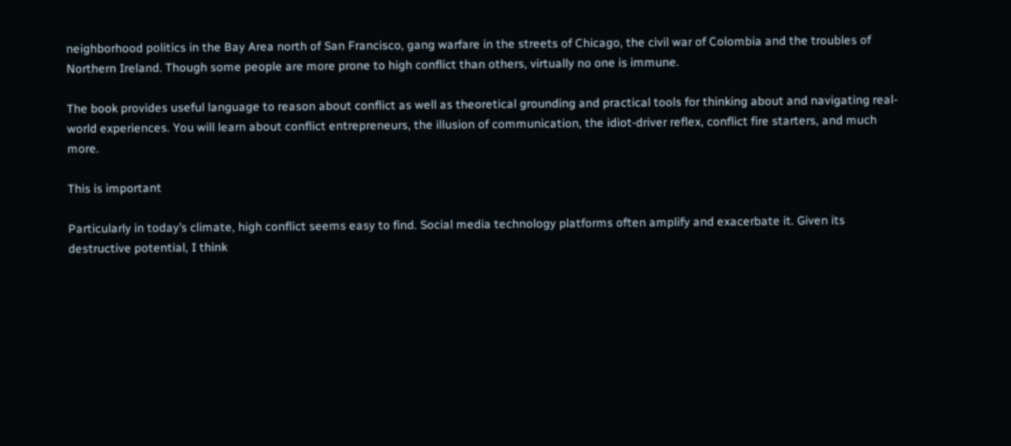neighborhood politics in the Bay Area north of San Francisco, gang warfare in the streets of Chicago, the civil war of Colombia and the troubles of Northern Ireland. Though some people are more prone to high conflict than others, virtually no one is immune.

The book provides useful language to reason about conflict as well as theoretical grounding and practical tools for thinking about and navigating real-world experiences. You will learn about conflict entrepreneurs, the illusion of communication, the idiot-driver reflex, conflict fire starters, and much more.

This is important

Particularly in today’s climate, high conflict seems easy to find. Social media technology platforms often amplify and exacerbate it. Given its destructive potential, I think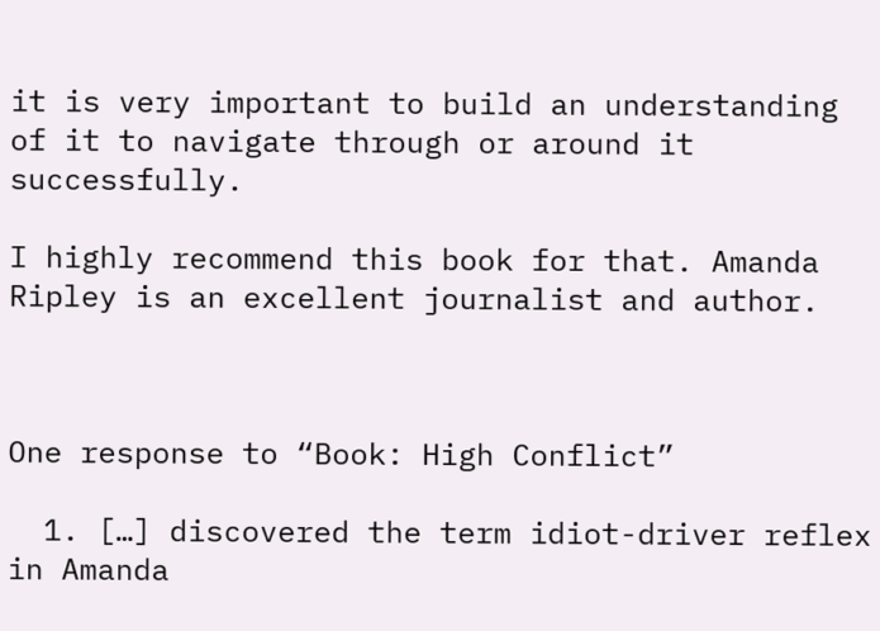it is very important to build an understanding of it to navigate through or around it successfully.

I highly recommend this book for that. Amanda Ripley is an excellent journalist and author.



One response to “Book: High Conflict”

  1. […] discovered the term idiot-driver reflex in Amanda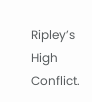Ripley’s High Conflict.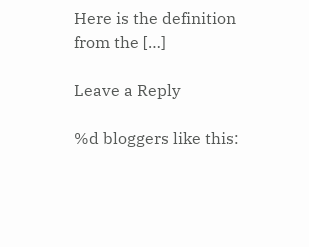Here is the definition from the […]

Leave a Reply

%d bloggers like this: